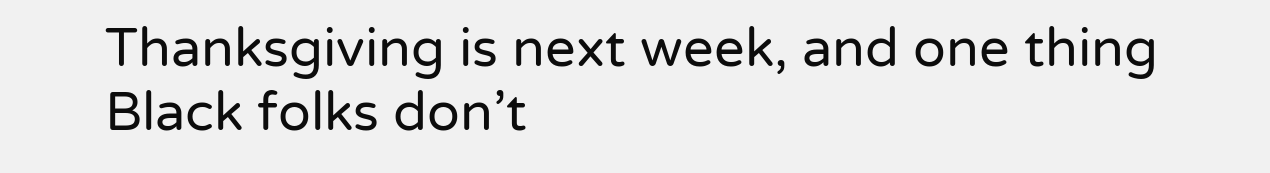Thanksgiving is next week, and one thing Black folks don’t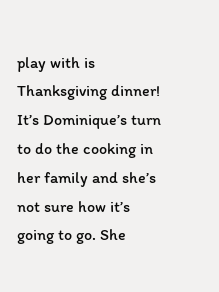play with is Thanksgiving dinner! It’s Dominique’s turn to do the cooking in her family and she’s not sure how it’s going to go. She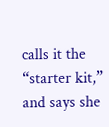calls it the “starter kit,” and says she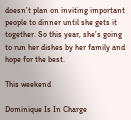doesn’t plan on inviting important people to dinner until she gets it together. So this year, she’s going to run her dishes by her family and hope for the best.

This weekend

Dominique Is In Charge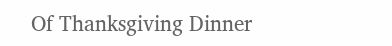Of Thanksgiving Dinner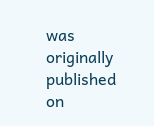was originally published on